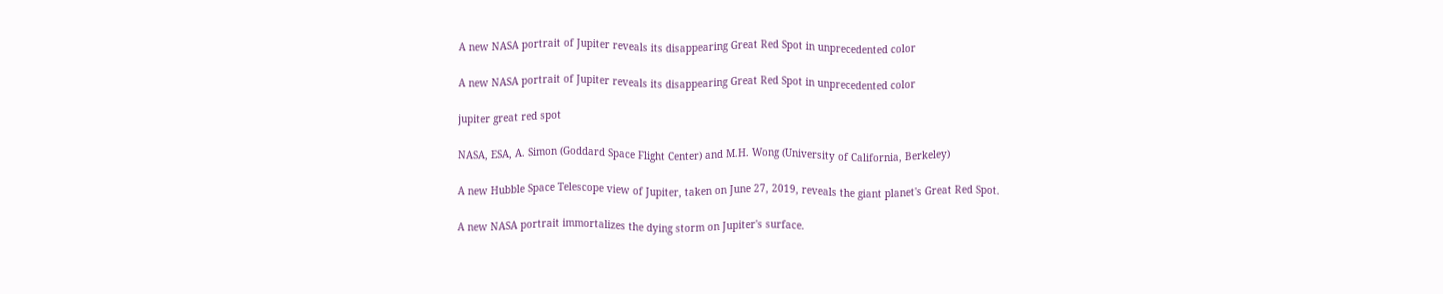A new NASA portrait of Jupiter reveals its disappearing Great Red Spot in unprecedented color

A new NASA portrait of Jupiter reveals its disappearing Great Red Spot in unprecedented color

jupiter great red spot

NASA, ESA, A. Simon (Goddard Space Flight Center) and M.H. Wong (University of California, Berkeley)

A new Hubble Space Telescope view of Jupiter, taken on June 27, 2019, reveals the giant planet's Great Red Spot.

A new NASA portrait immortalizes the dying storm on Jupiter's surface.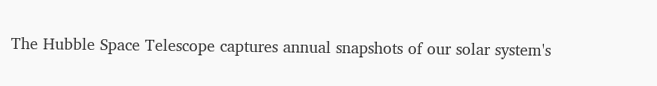The Hubble Space Telescope captures annual snapshots of our solar system's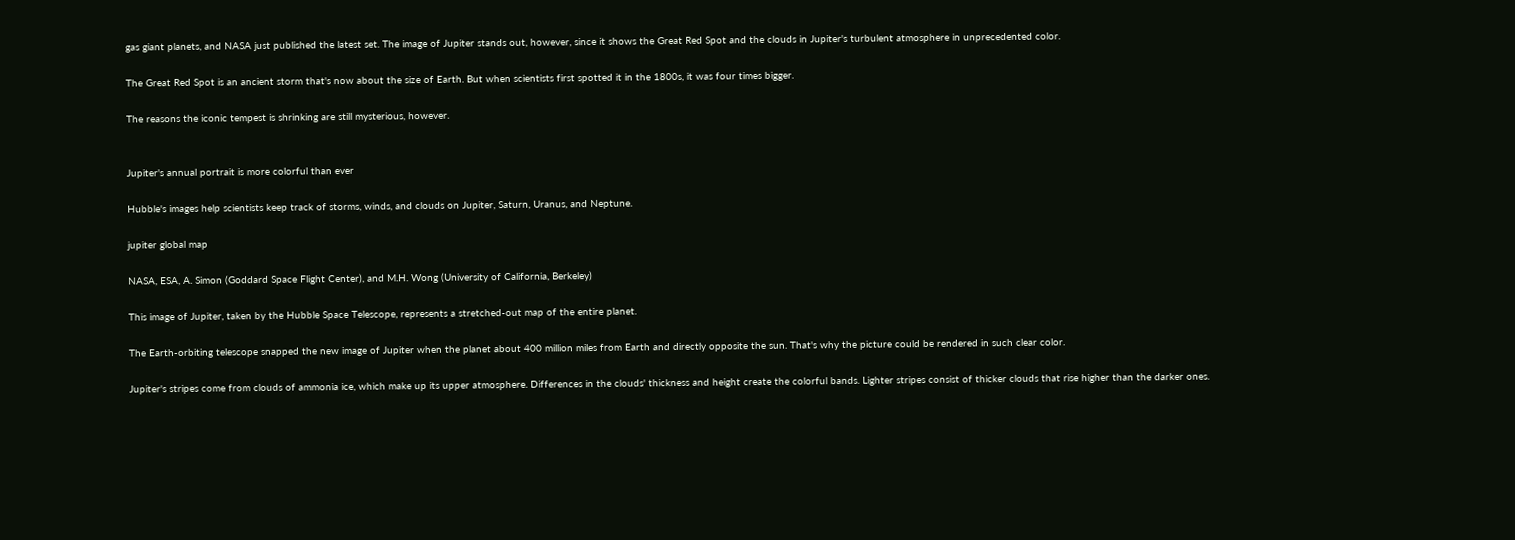gas giant planets, and NASA just published the latest set. The image of Jupiter stands out, however, since it shows the Great Red Spot and the clouds in Jupiter's turbulent atmosphere in unprecedented color.

The Great Red Spot is an ancient storm that's now about the size of Earth. But when scientists first spotted it in the 1800s, it was four times bigger.

The reasons the iconic tempest is shrinking are still mysterious, however.


Jupiter's annual portrait is more colorful than ever

Hubble's images help scientists keep track of storms, winds, and clouds on Jupiter, Saturn, Uranus, and Neptune.

jupiter global map

NASA, ESA, A. Simon (Goddard Space Flight Center), and M.H. Wong (University of California, Berkeley)

This image of Jupiter, taken by the Hubble Space Telescope, represents a stretched-out map of the entire planet.

The Earth-orbiting telescope snapped the new image of Jupiter when the planet about 400 million miles from Earth and directly opposite the sun. That's why the picture could be rendered in such clear color.

Jupiter's stripes come from clouds of ammonia ice, which make up its upper atmosphere. Differences in the clouds' thickness and height create the colorful bands. Lighter stripes consist of thicker clouds that rise higher than the darker ones.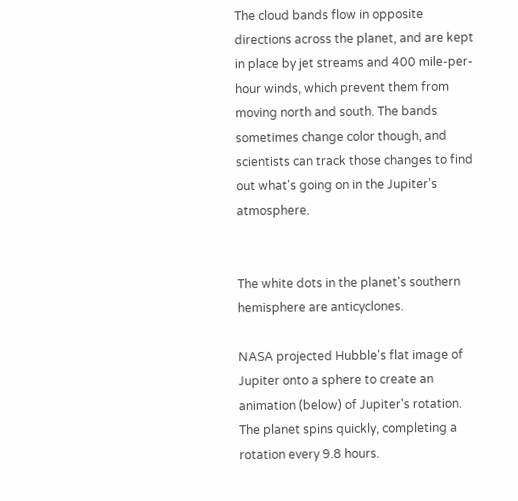The cloud bands flow in opposite directions across the planet, and are kept in place by jet streams and 400 mile-per-hour winds, which prevent them from moving north and south. The bands sometimes change color though, and scientists can track those changes to find out what's going on in the Jupiter's atmosphere.


The white dots in the planet's southern hemisphere are anticyclones.

NASA projected Hubble's flat image of Jupiter onto a sphere to create an animation (below) of Jupiter's rotation. The planet spins quickly, completing a rotation every 9.8 hours.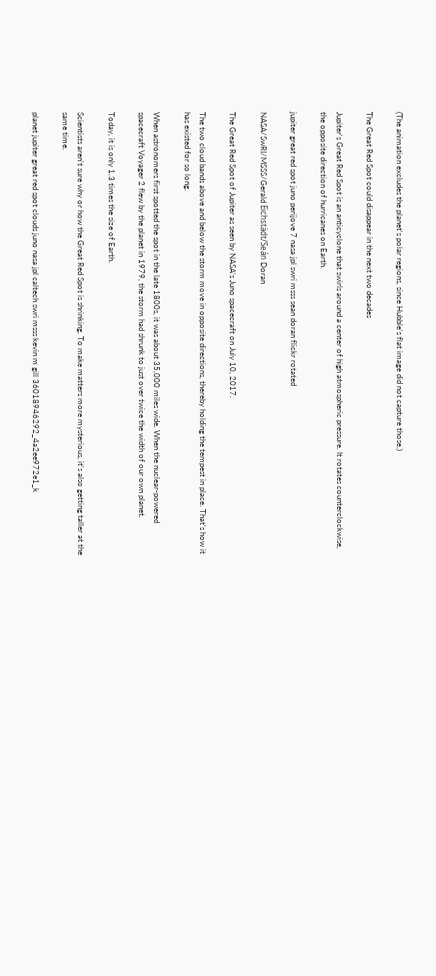(The animation excludes the planet's polar regions, since Hubble's flat image did not capture those.)

The Great Red Spot could disappear in the next two decades

Jupiter's Great Red Spot is an anticyclone that swirls around a center of high atmospheric pressure. It rotates counterclockwise, the opposite direction of hurricanes on Earth.

jupiter great red spot juno perijove 7 nasa jpl swri msss sean doran flickr rotated

NASA/SwRI/MSSS/Gerald Eichstädt/Seán Doran

The Great Red Spot of Jupiter as seen by NASA's Juno spacecraft on July 10, 2017.

The two cloud bands above and below the storm move in opposite directions, thereby holding the tempest in place. That's how it has existed for so long.

When astronomers first spotted the spot in the late 1800s, it was about 35,000 miles wide. When the nuclear-powered spacecraft Voyager 2 flew by the planet in 1979, the storm had shrunk to just over twice the width of our own planet.

Today, it is only 1.3 times the size of Earth.

Scientists aren't sure why or how the Great Red Spot is shrinking. To make matters more mysterious, it's also getting taller at the same time.

planet jupiter great red spot clouds juno nasa jpl caltech swri msss kevin m gill 36018946292_4a2ee972e1_k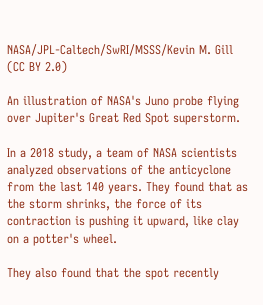NASA/JPL-Caltech/SwRI/MSSS/Kevin M. Gill (CC BY 2.0)

An illustration of NASA's Juno probe flying over Jupiter's Great Red Spot superstorm.

In a 2018 study, a team of NASA scientists analyzed observations of the anticyclone from the last 140 years. They found that as the storm shrinks, the force of its contraction is pushing it upward, like clay on a potter's wheel.

They also found that the spot recently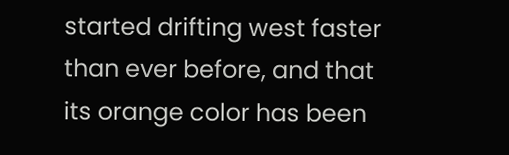started drifting west faster than ever before, and that its orange color has been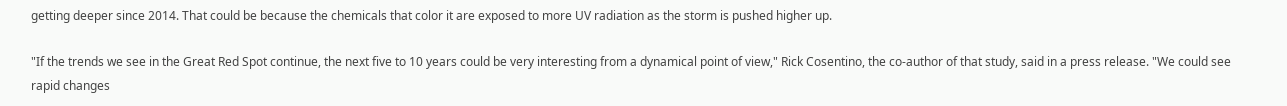getting deeper since 2014. That could be because the chemicals that color it are exposed to more UV radiation as the storm is pushed higher up.

"If the trends we see in the Great Red Spot continue, the next five to 10 years could be very interesting from a dynamical point of view," Rick Cosentino, the co-author of that study, said in a press release. "We could see rapid changes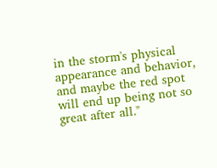in the storm's physical appearance and behavior, and maybe the red spot will end up being not so great after all."